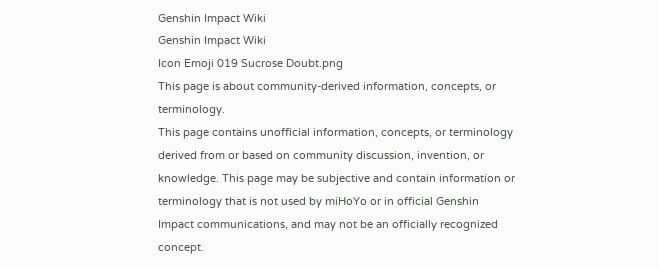Genshin Impact Wiki
Genshin Impact Wiki
Icon Emoji 019 Sucrose Doubt.png
This page is about community-derived information, concepts, or terminology.
This page contains unofficial information, concepts, or terminology derived from or based on community discussion, invention, or knowledge. This page may be subjective and contain information or terminology that is not used by miHoYo or in official Genshin Impact communications, and may not be an officially recognized concept.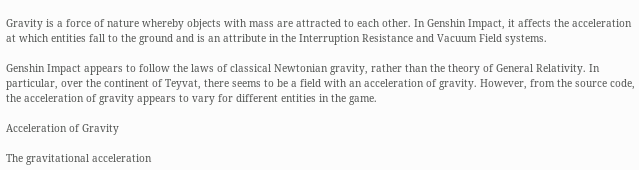Gravity is a force of nature whereby objects with mass are attracted to each other. In Genshin Impact, it affects the acceleration at which entities fall to the ground and is an attribute in the Interruption Resistance and Vacuum Field systems.

Genshin Impact appears to follow the laws of classical Newtonian gravity, rather than the theory of General Relativity. In particular, over the continent of Teyvat, there seems to be a field with an acceleration of gravity. However, from the source code, the acceleration of gravity appears to vary for different entities in the game.

Acceleration of Gravity

The gravitational acceleration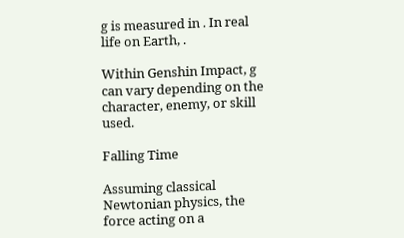g is measured in . In real life on Earth, .

Within Genshin Impact, g can vary depending on the character, enemy, or skill used.

Falling Time

Assuming classical Newtonian physics, the force acting on a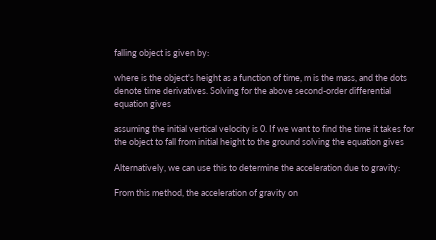falling object is given by:

where is the object's height as a function of time, m is the mass, and the dots denote time derivatives. Solving for the above second-order differential equation gives

assuming the initial vertical velocity is 0. If we want to find the time it takes for the object to fall from initial height to the ground solving the equation gives

Alternatively, we can use this to determine the acceleration due to gravity:

From this method, the acceleration of gravity on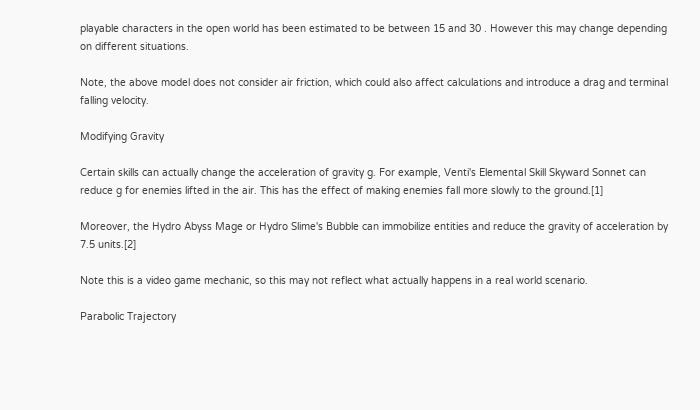playable characters in the open world has been estimated to be between 15 and 30 . However this may change depending on different situations.

Note, the above model does not consider air friction, which could also affect calculations and introduce a drag and terminal falling velocity.

Modifying Gravity

Certain skills can actually change the acceleration of gravity g. For example, Venti's Elemental Skill Skyward Sonnet can reduce g for enemies lifted in the air. This has the effect of making enemies fall more slowly to the ground.[1]

Moreover, the Hydro Abyss Mage or Hydro Slime's Bubble can immobilize entities and reduce the gravity of acceleration by 7.5 units.[2]

Note this is a video game mechanic, so this may not reflect what actually happens in a real world scenario.

Parabolic Trajectory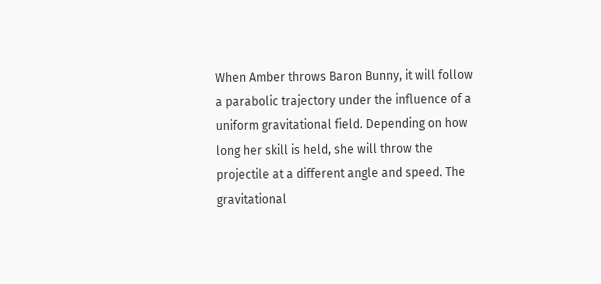When Amber throws Baron Bunny, it will follow a parabolic trajectory under the influence of a uniform gravitational field. Depending on how long her skill is held, she will throw the projectile at a different angle and speed. The gravitational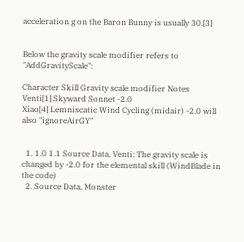acceleration g on the Baron Bunny is usually 30.[3]


Below the gravity scale modifier refers to "AddGravityScale":

Character Skill Gravity scale modifier Notes
Venti[1] Skyward Sonnet -2.0
Xiao[4] Lemniscatic Wind Cycling (midair) -2.0 will also "ignoreAirGY"


  1. 1.0 1.1 Source Data, Venti: The gravity scale is changed by -2.0 for the elemental skill (WindBlade in the code)
  2. Source Data, Monster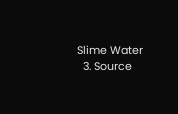Slime Water
  3. Source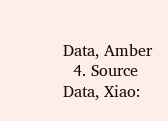Data, Amber
  4. Source Data, Xiao: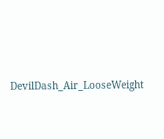DevilDash_Air_LooseWeight